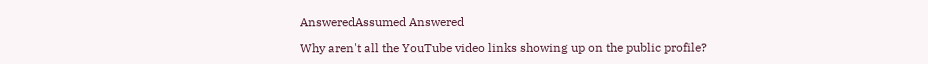AnsweredAssumed Answered

Why aren't all the YouTube video links showing up on the public profile?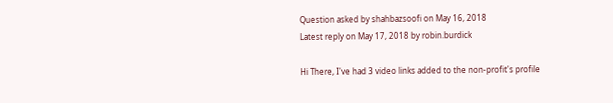Question asked by shahbazsoofi on May 16, 2018
Latest reply on May 17, 2018 by robin.burdick

Hi There, I've had 3 video links added to the non-profit's profile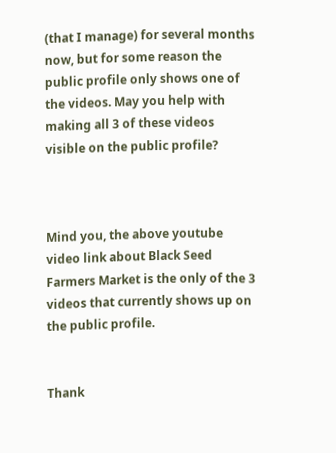(that I manage) for several months now, but for some reason the public profile only shows one of the videos. May you help with making all 3 of these videos visible on the public profile?



Mind you, the above youtube video link about Black Seed Farmers Market is the only of the 3 videos that currently shows up on the public profile.


Thank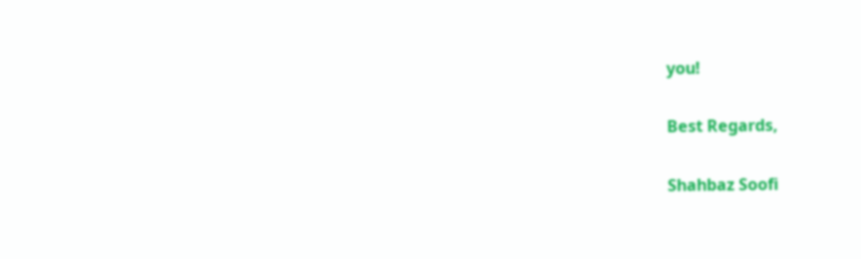you!


Best Regards,


Shahbaz Soofi